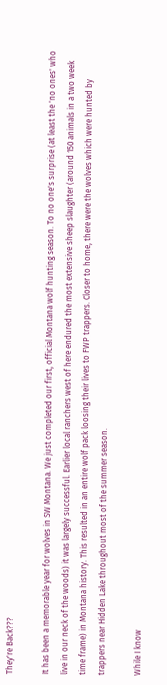They're Back???

It has been a memorable year for wolves in SW Montana. We just completed our first, official Montana wolf hunting season. To no one's surprise (at least the 'no ones' who live in our neck of the woods) it was largely successful. Earlier local ranchers west of here endured the most extensive sheep slaughter (around 150 animals in a two week time frame) in Montana history. This resulted in an entire wolf pack loosing their lives to FWP trappers. Closer to home, there were the wolves which were hunted by trappers near Hidden Lake throughout most of the summer season.

While I know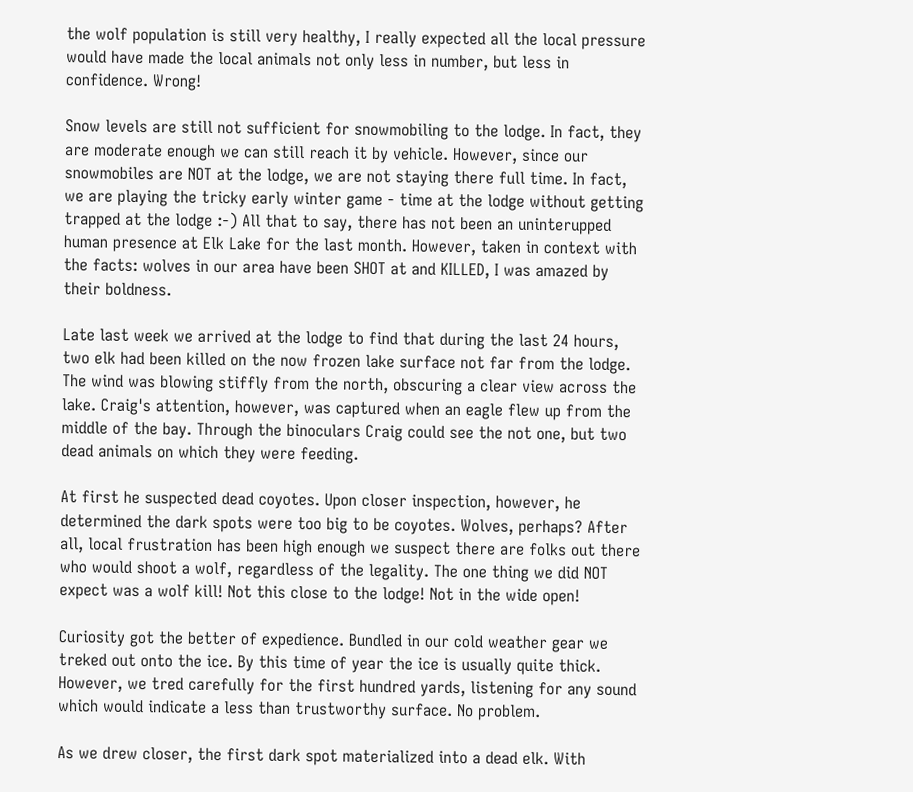the wolf population is still very healthy, I really expected all the local pressure would have made the local animals not only less in number, but less in confidence. Wrong!

Snow levels are still not sufficient for snowmobiling to the lodge. In fact, they are moderate enough we can still reach it by vehicle. However, since our snowmobiles are NOT at the lodge, we are not staying there full time. In fact, we are playing the tricky early winter game - time at the lodge without getting trapped at the lodge :-) All that to say, there has not been an uninterupped human presence at Elk Lake for the last month. However, taken in context with the facts: wolves in our area have been SHOT at and KILLED, I was amazed by their boldness.

Late last week we arrived at the lodge to find that during the last 24 hours, two elk had been killed on the now frozen lake surface not far from the lodge. The wind was blowing stiffly from the north, obscuring a clear view across the lake. Craig's attention, however, was captured when an eagle flew up from the middle of the bay. Through the binoculars Craig could see the not one, but two dead animals on which they were feeding.

At first he suspected dead coyotes. Upon closer inspection, however, he determined the dark spots were too big to be coyotes. Wolves, perhaps? After all, local frustration has been high enough we suspect there are folks out there who would shoot a wolf, regardless of the legality. The one thing we did NOT expect was a wolf kill! Not this close to the lodge! Not in the wide open!

Curiosity got the better of expedience. Bundled in our cold weather gear we treked out onto the ice. By this time of year the ice is usually quite thick. However, we tred carefully for the first hundred yards, listening for any sound which would indicate a less than trustworthy surface. No problem.

As we drew closer, the first dark spot materialized into a dead elk. With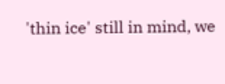'thin ice' still in mind, we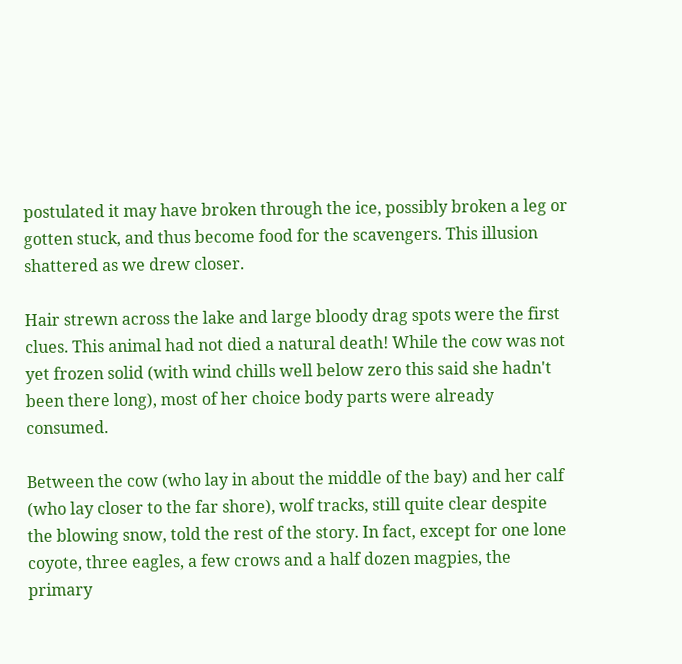postulated it may have broken through the ice, possibly broken a leg or gotten stuck, and thus become food for the scavengers. This illusion shattered as we drew closer.

Hair strewn across the lake and large bloody drag spots were the first clues. This animal had not died a natural death! While the cow was not yet frozen solid (with wind chills well below zero this said she hadn't been there long), most of her choice body parts were already consumed.

Between the cow (who lay in about the middle of the bay) and her calf (who lay closer to the far shore), wolf tracks, still quite clear despite the blowing snow, told the rest of the story. In fact, except for one lone coyote, three eagles, a few crows and a half dozen magpies, the primary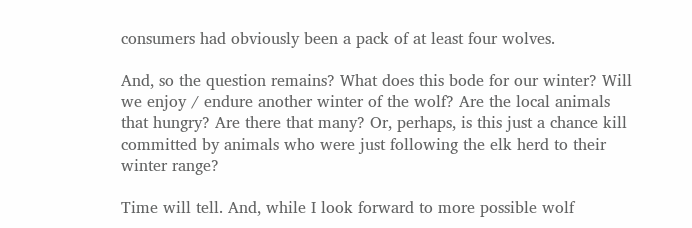consumers had obviously been a pack of at least four wolves.

And, so the question remains? What does this bode for our winter? Will we enjoy / endure another winter of the wolf? Are the local animals that hungry? Are there that many? Or, perhaps, is this just a chance kill committed by animals who were just following the elk herd to their winter range?

Time will tell. And, while I look forward to more possible wolf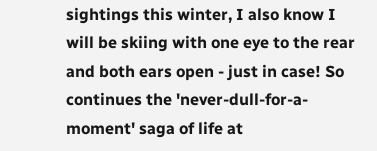sightings this winter, I also know I will be skiing with one eye to the rear and both ears open - just in case! So continues the 'never-dull-for-a-moment' saga of life at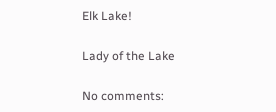Elk Lake!

Lady of the Lake

No comments: